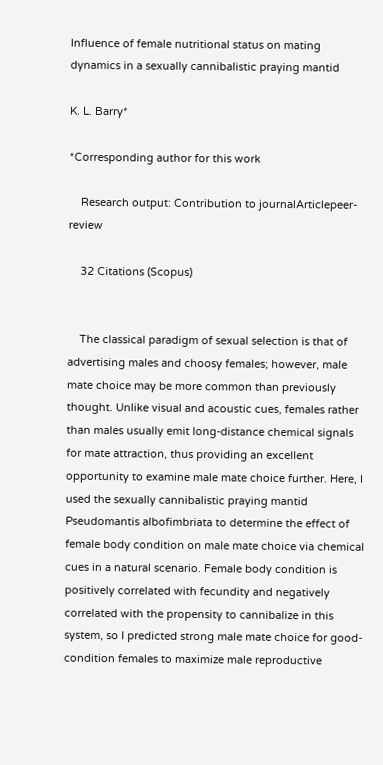Influence of female nutritional status on mating dynamics in a sexually cannibalistic praying mantid

K. L. Barry*

*Corresponding author for this work

    Research output: Contribution to journalArticlepeer-review

    32 Citations (Scopus)


    The classical paradigm of sexual selection is that of advertising males and choosy females; however, male mate choice may be more common than previously thought. Unlike visual and acoustic cues, females rather than males usually emit long-distance chemical signals for mate attraction, thus providing an excellent opportunity to examine male mate choice further. Here, I used the sexually cannibalistic praying mantid Pseudomantis albofimbriata to determine the effect of female body condition on male mate choice via chemical cues in a natural scenario. Female body condition is positively correlated with fecundity and negatively correlated with the propensity to cannibalize in this system, so I predicted strong male mate choice for good-condition females to maximize male reproductive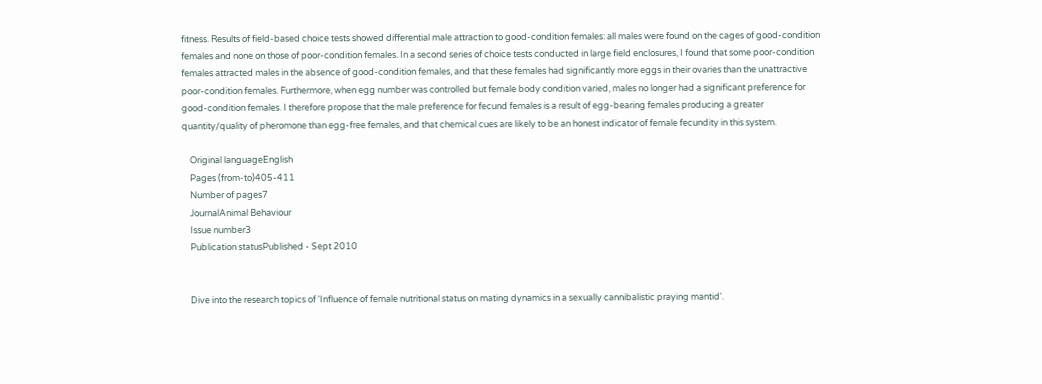fitness. Results of field-based choice tests showed differential male attraction to good-condition females: all males were found on the cages of good-condition females and none on those of poor-condition females. In a second series of choice tests conducted in large field enclosures, I found that some poor-condition females attracted males in the absence of good-condition females, and that these females had significantly more eggs in their ovaries than the unattractive poor-condition females. Furthermore, when egg number was controlled but female body condition varied, males no longer had a significant preference for good-condition females. I therefore propose that the male preference for fecund females is a result of egg-bearing females producing a greater quantity/quality of pheromone than egg-free females, and that chemical cues are likely to be an honest indicator of female fecundity in this system.

    Original languageEnglish
    Pages (from-to)405-411
    Number of pages7
    JournalAnimal Behaviour
    Issue number3
    Publication statusPublished - Sept 2010


    Dive into the research topics of 'Influence of female nutritional status on mating dynamics in a sexually cannibalistic praying mantid'.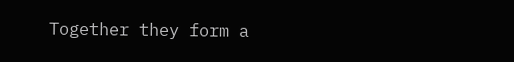Together they form a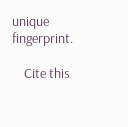unique fingerprint.

    Cite this